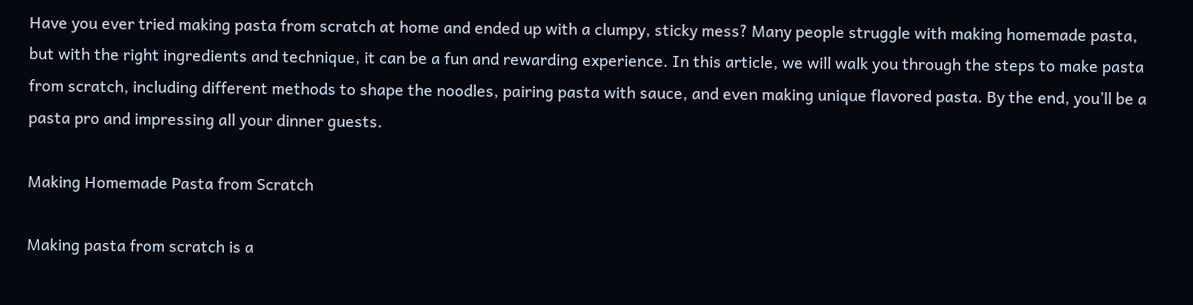Have you ever tried making pasta from scratch at home and ended up with a clumpy, sticky mess? Many people struggle with making homemade pasta, but with the right ingredients and technique, it can be a fun and rewarding experience. In this article, we will walk you through the steps to make pasta from scratch, including different methods to shape the noodles, pairing pasta with sauce, and even making unique flavored pasta. By the end, you’ll be a pasta pro and impressing all your dinner guests.

Making Homemade Pasta from Scratch

Making pasta from scratch is a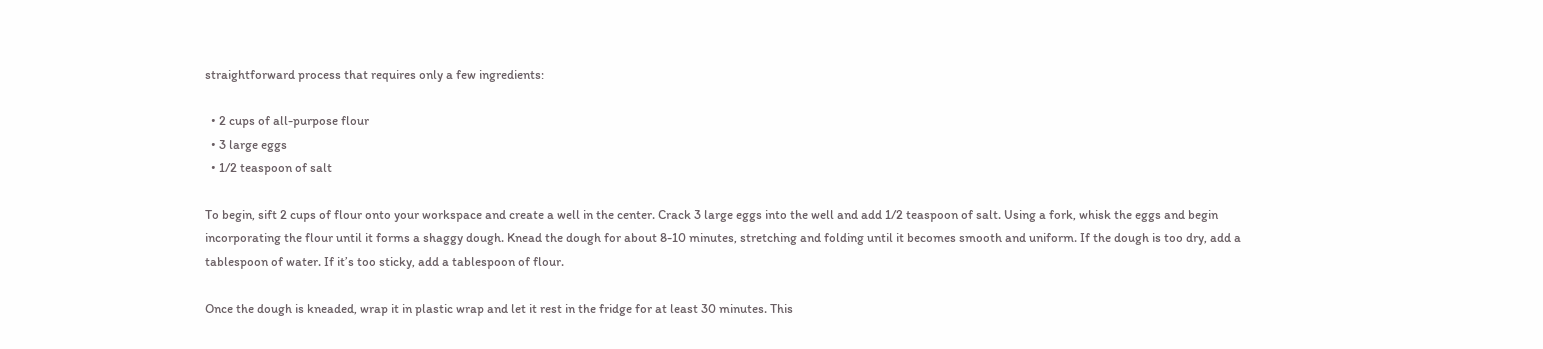straightforward process that requires only a few ingredients:

  • 2 cups of all-purpose flour
  • 3 large eggs
  • 1/2 teaspoon of salt

To begin, sift 2 cups of flour onto your workspace and create a well in the center. Crack 3 large eggs into the well and add 1/2 teaspoon of salt. Using a fork, whisk the eggs and begin incorporating the flour until it forms a shaggy dough. Knead the dough for about 8-10 minutes, stretching and folding until it becomes smooth and uniform. If the dough is too dry, add a tablespoon of water. If it’s too sticky, add a tablespoon of flour.

Once the dough is kneaded, wrap it in plastic wrap and let it rest in the fridge for at least 30 minutes. This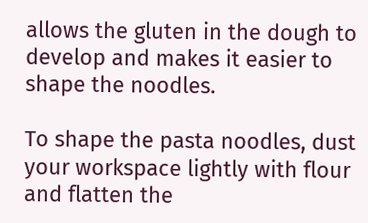allows the gluten in the dough to develop and makes it easier to shape the noodles.

To shape the pasta noodles, dust your workspace lightly with flour and flatten the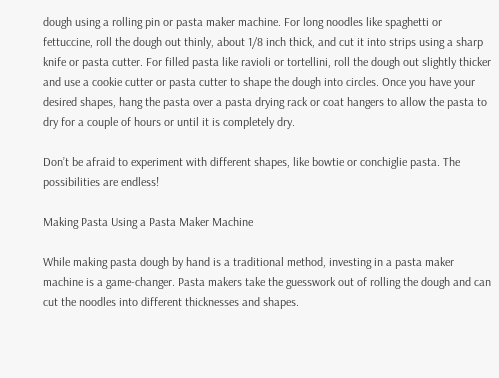dough using a rolling pin or pasta maker machine. For long noodles like spaghetti or fettuccine, roll the dough out thinly, about 1/8 inch thick, and cut it into strips using a sharp knife or pasta cutter. For filled pasta like ravioli or tortellini, roll the dough out slightly thicker and use a cookie cutter or pasta cutter to shape the dough into circles. Once you have your desired shapes, hang the pasta over a pasta drying rack or coat hangers to allow the pasta to dry for a couple of hours or until it is completely dry.

Don’t be afraid to experiment with different shapes, like bowtie or conchiglie pasta. The possibilities are endless!

Making Pasta Using a Pasta Maker Machine

While making pasta dough by hand is a traditional method, investing in a pasta maker machine is a game-changer. Pasta makers take the guesswork out of rolling the dough and can cut the noodles into different thicknesses and shapes.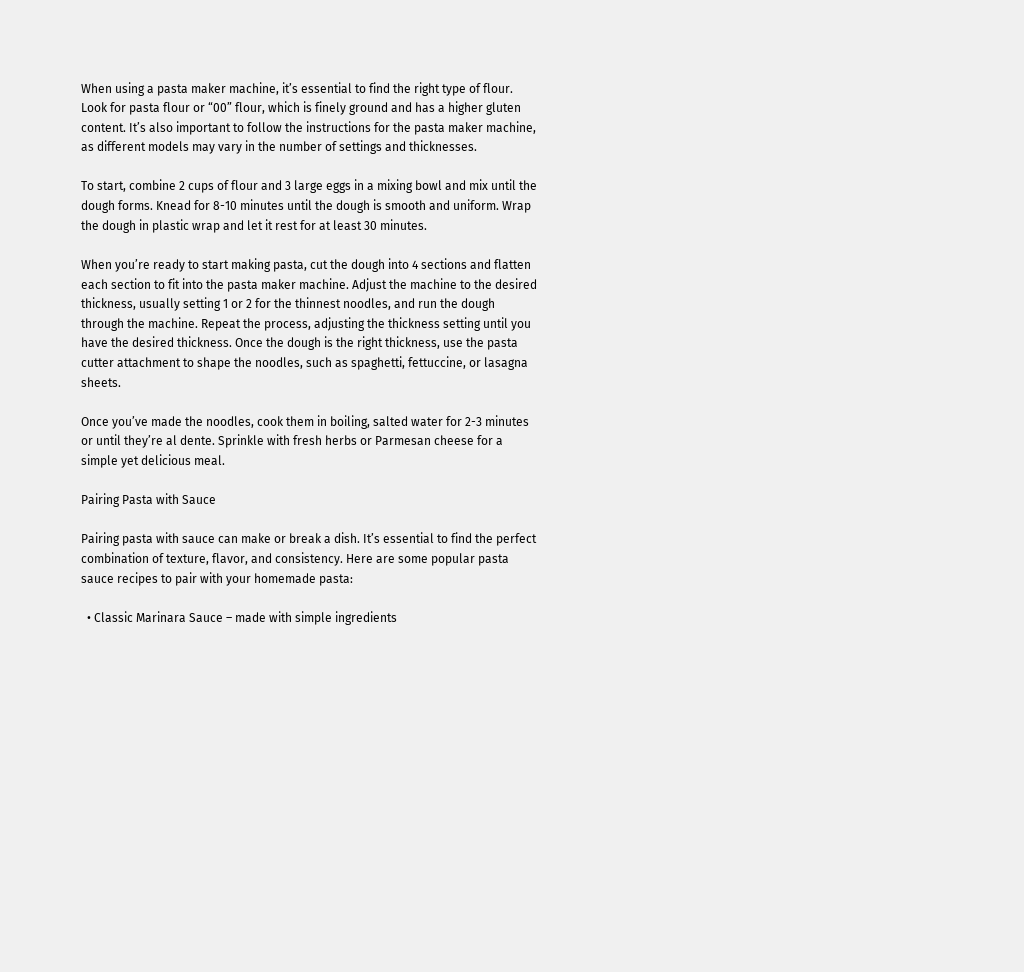When using a pasta maker machine, it’s essential to find the right type of flour. Look for pasta flour or “00” flour, which is finely ground and has a higher gluten content. It’s also important to follow the instructions for the pasta maker machine, as different models may vary in the number of settings and thicknesses.

To start, combine 2 cups of flour and 3 large eggs in a mixing bowl and mix until the dough forms. Knead for 8-10 minutes until the dough is smooth and uniform. Wrap the dough in plastic wrap and let it rest for at least 30 minutes.

When you’re ready to start making pasta, cut the dough into 4 sections and flatten each section to fit into the pasta maker machine. Adjust the machine to the desired thickness, usually setting 1 or 2 for the thinnest noodles, and run the dough through the machine. Repeat the process, adjusting the thickness setting until you have the desired thickness. Once the dough is the right thickness, use the pasta cutter attachment to shape the noodles, such as spaghetti, fettuccine, or lasagna sheets.

Once you’ve made the noodles, cook them in boiling, salted water for 2-3 minutes or until they’re al dente. Sprinkle with fresh herbs or Parmesan cheese for a simple yet delicious meal.

Pairing Pasta with Sauce

Pairing pasta with sauce can make or break a dish. It’s essential to find the perfect combination of texture, flavor, and consistency. Here are some popular pasta sauce recipes to pair with your homemade pasta:

  • Classic Marinara Sauce – made with simple ingredients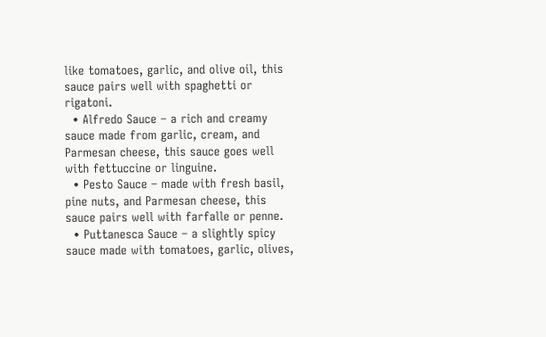like tomatoes, garlic, and olive oil, this sauce pairs well with spaghetti or rigatoni.
  • Alfredo Sauce – a rich and creamy sauce made from garlic, cream, and Parmesan cheese, this sauce goes well with fettuccine or linguine.
  • Pesto Sauce – made with fresh basil, pine nuts, and Parmesan cheese, this sauce pairs well with farfalle or penne.
  • Puttanesca Sauce – a slightly spicy sauce made with tomatoes, garlic, olives,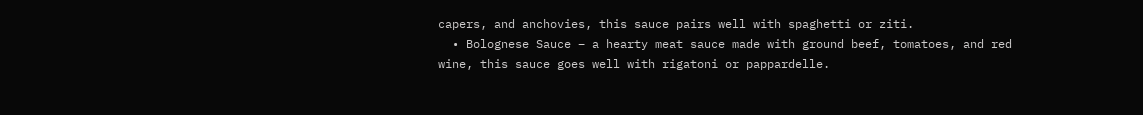capers, and anchovies, this sauce pairs well with spaghetti or ziti.
  • Bolognese Sauce – a hearty meat sauce made with ground beef, tomatoes, and red wine, this sauce goes well with rigatoni or pappardelle.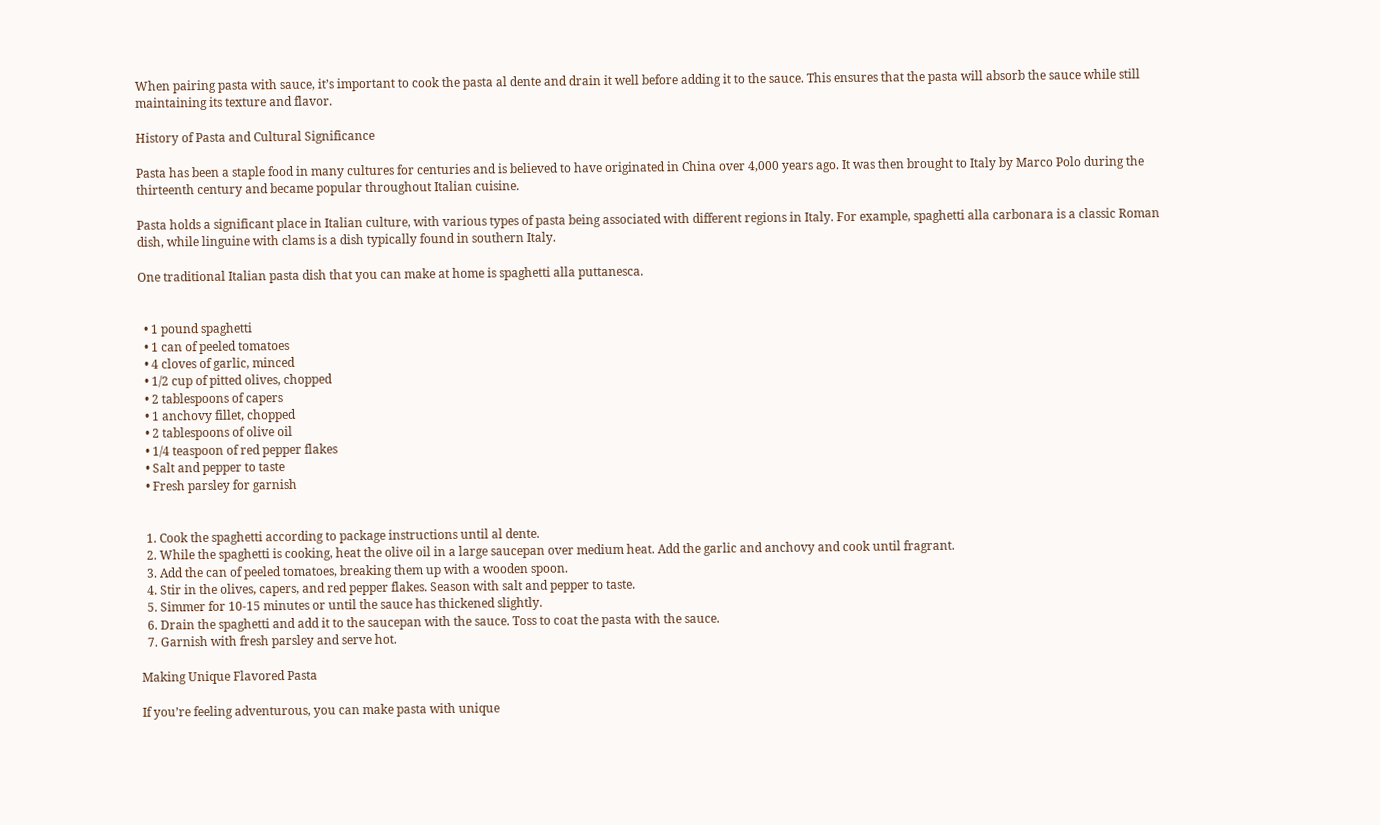When pairing pasta with sauce, it’s important to cook the pasta al dente and drain it well before adding it to the sauce. This ensures that the pasta will absorb the sauce while still maintaining its texture and flavor.

History of Pasta and Cultural Significance

Pasta has been a staple food in many cultures for centuries and is believed to have originated in China over 4,000 years ago. It was then brought to Italy by Marco Polo during the thirteenth century and became popular throughout Italian cuisine.

Pasta holds a significant place in Italian culture, with various types of pasta being associated with different regions in Italy. For example, spaghetti alla carbonara is a classic Roman dish, while linguine with clams is a dish typically found in southern Italy.

One traditional Italian pasta dish that you can make at home is spaghetti alla puttanesca.


  • 1 pound spaghetti
  • 1 can of peeled tomatoes
  • 4 cloves of garlic, minced
  • 1/2 cup of pitted olives, chopped
  • 2 tablespoons of capers
  • 1 anchovy fillet, chopped
  • 2 tablespoons of olive oil
  • 1/4 teaspoon of red pepper flakes
  • Salt and pepper to taste
  • Fresh parsley for garnish


  1. Cook the spaghetti according to package instructions until al dente.
  2. While the spaghetti is cooking, heat the olive oil in a large saucepan over medium heat. Add the garlic and anchovy and cook until fragrant.
  3. Add the can of peeled tomatoes, breaking them up with a wooden spoon.
  4. Stir in the olives, capers, and red pepper flakes. Season with salt and pepper to taste.
  5. Simmer for 10-15 minutes or until the sauce has thickened slightly.
  6. Drain the spaghetti and add it to the saucepan with the sauce. Toss to coat the pasta with the sauce.
  7. Garnish with fresh parsley and serve hot.

Making Unique Flavored Pasta

If you’re feeling adventurous, you can make pasta with unique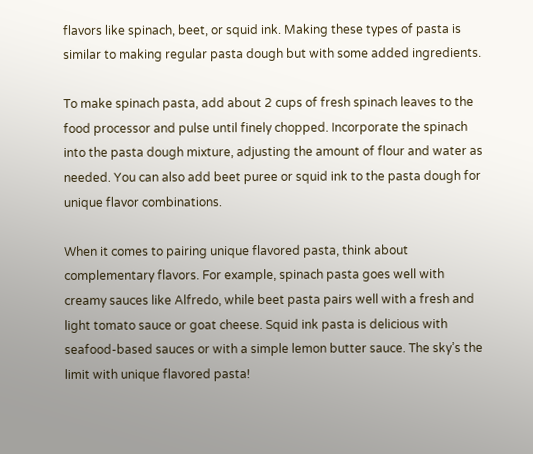flavors like spinach, beet, or squid ink. Making these types of pasta is similar to making regular pasta dough but with some added ingredients.

To make spinach pasta, add about 2 cups of fresh spinach leaves to the food processor and pulse until finely chopped. Incorporate the spinach into the pasta dough mixture, adjusting the amount of flour and water as needed. You can also add beet puree or squid ink to the pasta dough for unique flavor combinations.

When it comes to pairing unique flavored pasta, think about complementary flavors. For example, spinach pasta goes well with creamy sauces like Alfredo, while beet pasta pairs well with a fresh and light tomato sauce or goat cheese. Squid ink pasta is delicious with seafood-based sauces or with a simple lemon butter sauce. The sky’s the limit with unique flavored pasta!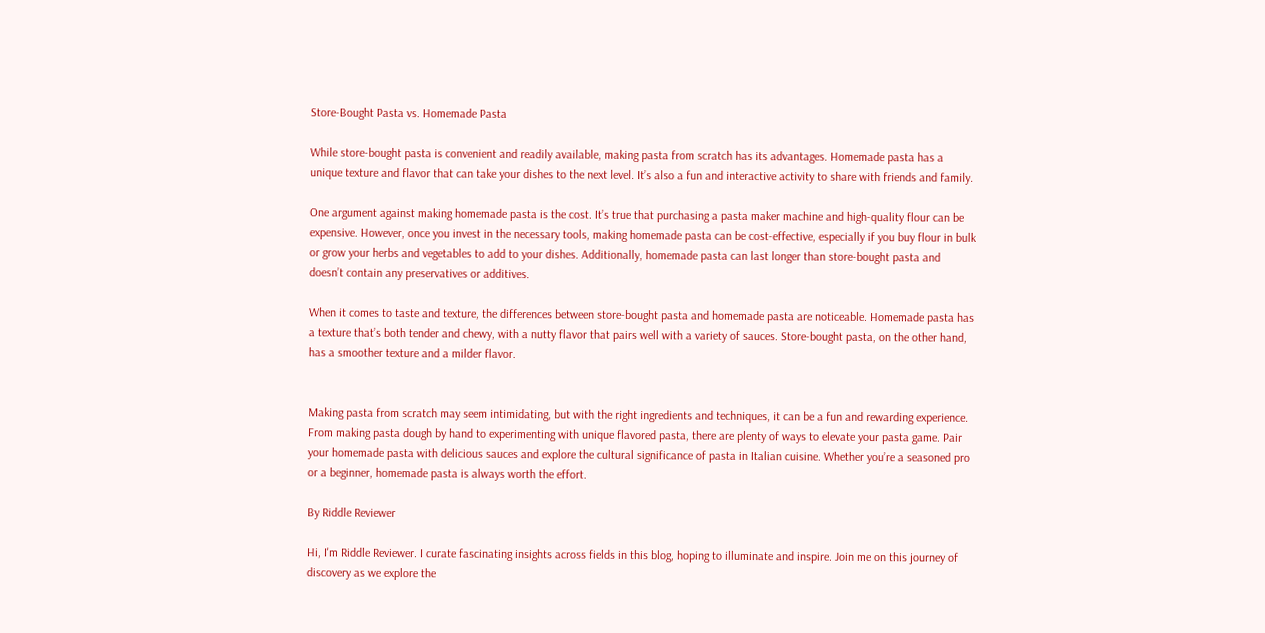Store-Bought Pasta vs. Homemade Pasta

While store-bought pasta is convenient and readily available, making pasta from scratch has its advantages. Homemade pasta has a unique texture and flavor that can take your dishes to the next level. It’s also a fun and interactive activity to share with friends and family.

One argument against making homemade pasta is the cost. It’s true that purchasing a pasta maker machine and high-quality flour can be expensive. However, once you invest in the necessary tools, making homemade pasta can be cost-effective, especially if you buy flour in bulk or grow your herbs and vegetables to add to your dishes. Additionally, homemade pasta can last longer than store-bought pasta and doesn’t contain any preservatives or additives.

When it comes to taste and texture, the differences between store-bought pasta and homemade pasta are noticeable. Homemade pasta has a texture that’s both tender and chewy, with a nutty flavor that pairs well with a variety of sauces. Store-bought pasta, on the other hand, has a smoother texture and a milder flavor.


Making pasta from scratch may seem intimidating, but with the right ingredients and techniques, it can be a fun and rewarding experience. From making pasta dough by hand to experimenting with unique flavored pasta, there are plenty of ways to elevate your pasta game. Pair your homemade pasta with delicious sauces and explore the cultural significance of pasta in Italian cuisine. Whether you’re a seasoned pro or a beginner, homemade pasta is always worth the effort.

By Riddle Reviewer

Hi, I'm Riddle Reviewer. I curate fascinating insights across fields in this blog, hoping to illuminate and inspire. Join me on this journey of discovery as we explore the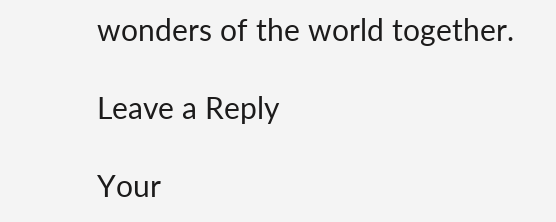wonders of the world together.

Leave a Reply

Your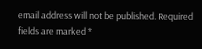email address will not be published. Required fields are marked *